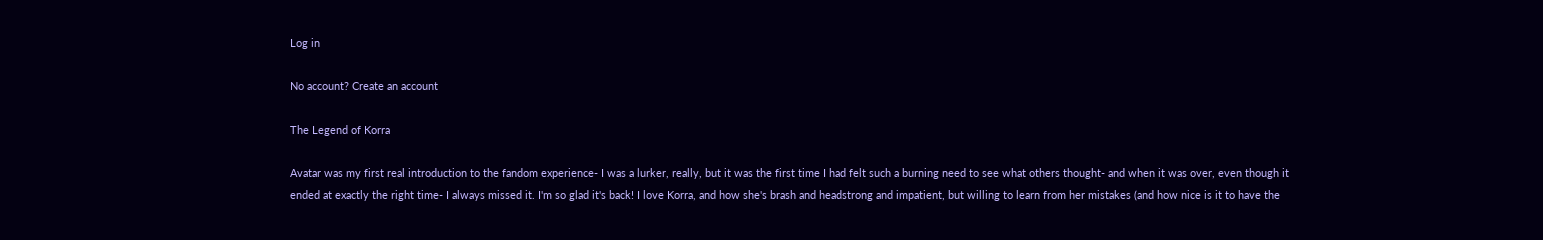Log in

No account? Create an account

The Legend of Korra

Avatar was my first real introduction to the fandom experience- I was a lurker, really, but it was the first time I had felt such a burning need to see what others thought- and when it was over, even though it ended at exactly the right time- I always missed it. I'm so glad it's back! I love Korra, and how she's brash and headstrong and impatient, but willing to learn from her mistakes (and how nice is it to have the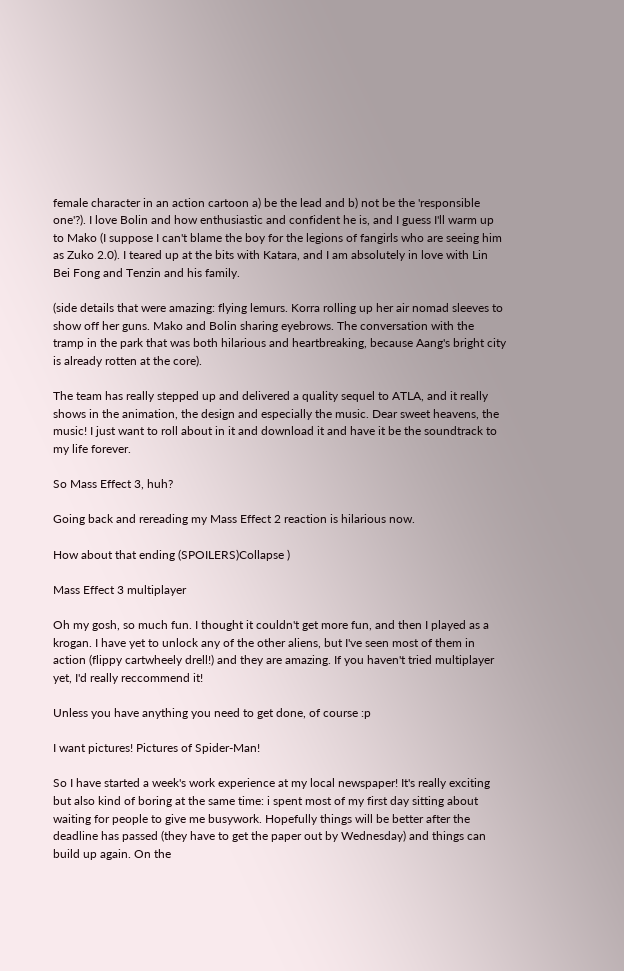female character in an action cartoon a) be the lead and b) not be the 'responsible one'?). I love Bolin and how enthusiastic and confident he is, and I guess I'll warm up to Mako (I suppose I can't blame the boy for the legions of fangirls who are seeing him as Zuko 2.0). I teared up at the bits with Katara, and I am absolutely in love with Lin Bei Fong and Tenzin and his family.

(side details that were amazing: flying lemurs. Korra rolling up her air nomad sleeves to show off her guns. Mako and Bolin sharing eyebrows. The conversation with the tramp in the park that was both hilarious and heartbreaking, because Aang's bright city is already rotten at the core).

The team has really stepped up and delivered a quality sequel to ATLA, and it really shows in the animation, the design and especially the music. Dear sweet heavens, the music! I just want to roll about in it and download it and have it be the soundtrack to my life forever.

So Mass Effect 3, huh?

Going back and rereading my Mass Effect 2 reaction is hilarious now.

How about that ending (SPOILERS)Collapse )

Mass Effect 3 multiplayer

Oh my gosh, so much fun. I thought it couldn't get more fun, and then I played as a krogan. I have yet to unlock any of the other aliens, but I've seen most of them in action (flippy cartwheely drell!) and they are amazing. If you haven't tried multiplayer yet, I'd really reccommend it!

Unless you have anything you need to get done, of course :p

I want pictures! Pictures of Spider-Man!

So I have started a week's work experience at my local newspaper! It's really exciting but also kind of boring at the same time: i spent most of my first day sitting about waiting for people to give me busywork. Hopefully things will be better after the deadline has passed (they have to get the paper out by Wednesday) and things can build up again. On the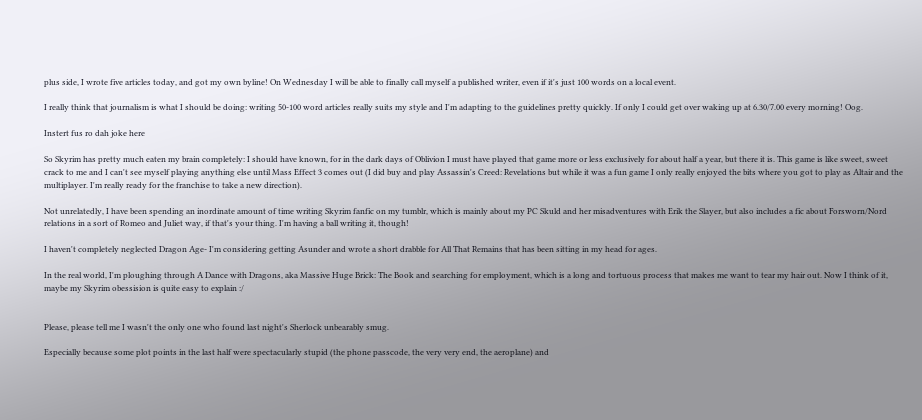plus side, I wrote five articles today, and got my own byline! On Wednesday I will be able to finally call myself a published writer, even if it's just 100 words on a local event.

I really think that journalism is what I should be doing: writing 50-100 word articles really suits my style and I'm adapting to the guidelines pretty quickly. If only I could get over waking up at 6.30/7.00 every morning! Oog.

Instert fus ro dah joke here

So Skyrim has pretty much eaten my brain completely: I should have known, for in the dark days of Oblivion I must have played that game more or less exclusively for about half a year, but there it is. This game is like sweet, sweet crack to me and I can't see myself playing anything else until Mass Effect 3 comes out (I did buy and play Assassin's Creed: Revelations but while it was a fun game I only really enjoyed the bits where you got to play as Altair and the multiplayer. I'm really ready for the franchise to take a new direction).

Not unrelatedly, I have been spending an inordinate amount of time writing Skyrim fanfic on my tumblr, which is mainly about my PC Skuld and her misadventures with Erik the Slayer, but also includes a fic about Forsworn/Nord relations in a sort of Romeo and Juliet way, if that's your thing. I'm having a ball writing it, though!

I haven't completely neglected Dragon Age- I'm considering getting Asunder and wrote a short drabble for All That Remains that has been sitting in my head for ages.

In the real world, I'm ploughing through A Dance with Dragons, aka Massive Huge Brick: The Book and searching for employment, which is a long and tortuous process that makes me want to tear my hair out. Now I think of it, maybe my Skyrim obessision is quite easy to explain :/


Please, please tell me I wasn't the only one who found last night's Sherlock unbearably smug.

Especially because some plot points in the last half were spectacularly stupid (the phone passcode, the very very end, the aeroplane) and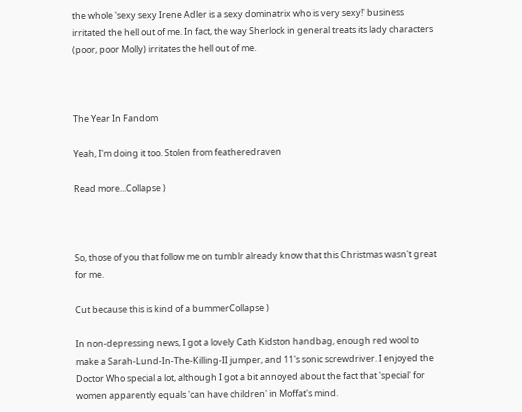the whole 'sexy sexy Irene Adler is a sexy dominatrix who is very sexy!' business irritated the hell out of me. In fact, the way Sherlock in general treats its lady characters (poor, poor Molly) irritates the hell out of me.



The Year In Fandom

Yeah, I'm doing it too. Stolen from featheredraven

Read more...Collapse )



So, those of you that follow me on tumblr already know that this Christmas wasn't great for me.

Cut because this is kind of a bummerCollapse )

In non-depressing news, I got a lovely Cath Kidston handbag, enough red wool to make a Sarah-Lund-In-The-Killing-II jumper, and 11's sonic screwdriver. I enjoyed the Doctor Who special a lot, although I got a bit annoyed about the fact that 'special' for women apparently equals 'can have children' in Moffat's mind.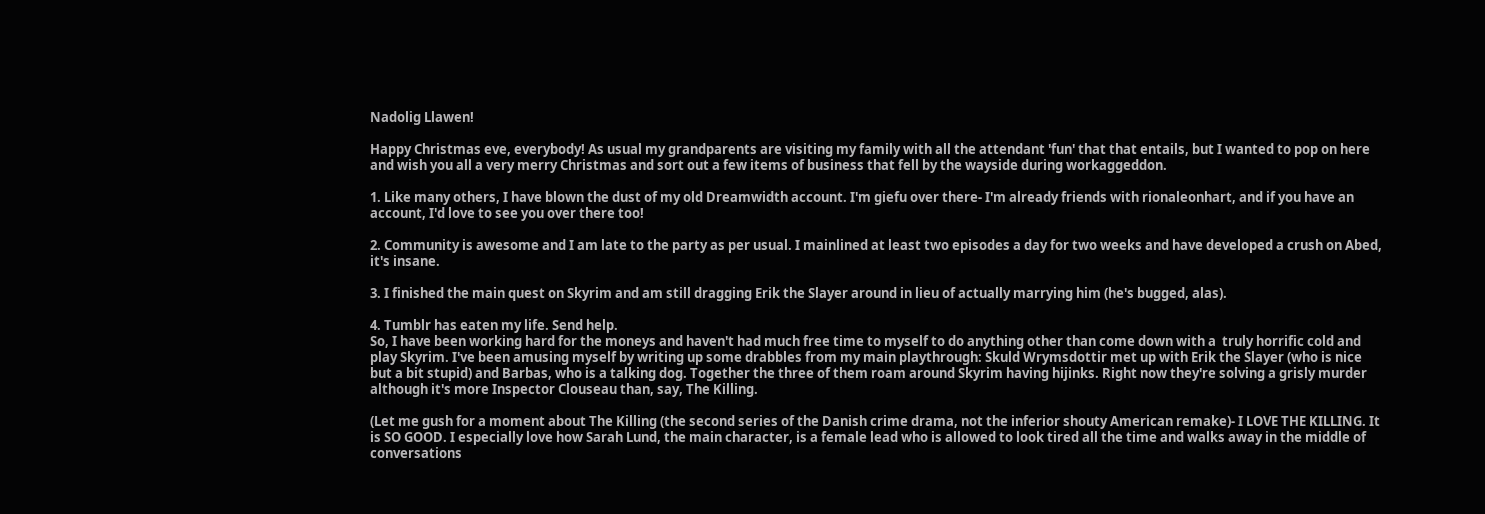Nadolig Llawen!

Happy Christmas eve, everybody! As usual my grandparents are visiting my family with all the attendant 'fun' that that entails, but I wanted to pop on here and wish you all a very merry Christmas and sort out a few items of business that fell by the wayside during workaggeddon.

1. Like many others, I have blown the dust of my old Dreamwidth account. I'm giefu over there- I'm already friends with rionaleonhart, and if you have an account, I'd love to see you over there too!

2. Community is awesome and I am late to the party as per usual. I mainlined at least two episodes a day for two weeks and have developed a crush on Abed, it's insane.

3. I finished the main quest on Skyrim and am still dragging Erik the Slayer around in lieu of actually marrying him (he's bugged, alas).

4. Tumblr has eaten my life. Send help.
So, I have been working hard for the moneys and haven't had much free time to myself to do anything other than come down with a  truly horrific cold and play Skyrim. I've been amusing myself by writing up some drabbles from my main playthrough: Skuld Wrymsdottir met up with Erik the Slayer (who is nice but a bit stupid) and Barbas, who is a talking dog. Together the three of them roam around Skyrim having hijinks. Right now they're solving a grisly murder although it's more Inspector Clouseau than, say, The Killing.

(Let me gush for a moment about The Killing (the second series of the Danish crime drama, not the inferior shouty American remake)- I LOVE THE KILLING. It is SO GOOD. I especially love how Sarah Lund, the main character, is a female lead who is allowed to look tired all the time and walks away in the middle of conversations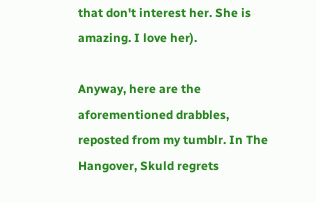that don't interest her. She is amazing. I love her).

Anyway, here are the aforementioned drabbles, reposted from my tumblr. In The Hangover, Skuld regrets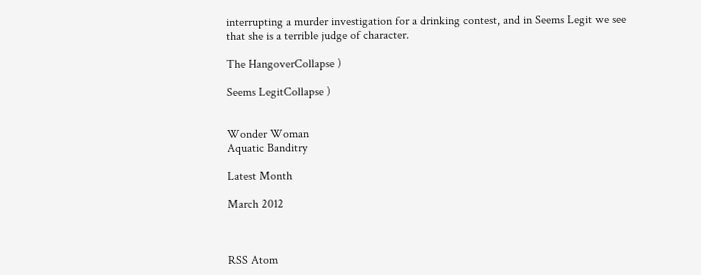interrupting a murder investigation for a drinking contest, and in Seems Legit we see that she is a terrible judge of character.

The HangoverCollapse )

Seems LegitCollapse )


Wonder Woman
Aquatic Banditry

Latest Month

March 2012



RSS Atom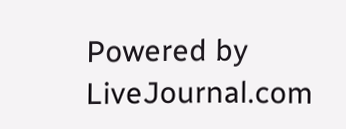Powered by LiveJournal.com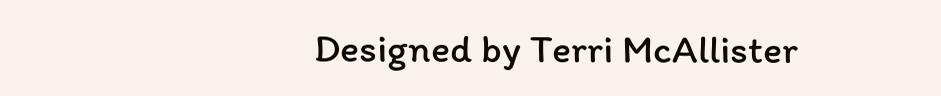Designed by Terri McAllister